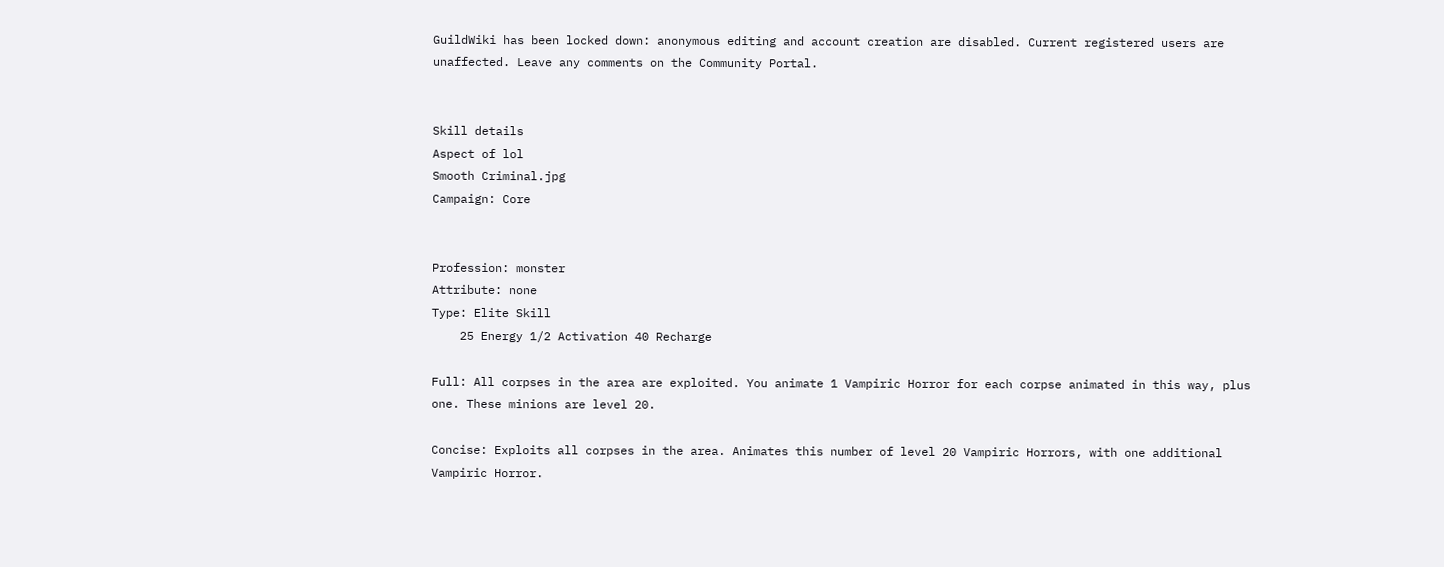GuildWiki has been locked down: anonymous editing and account creation are disabled. Current registered users are unaffected. Leave any comments on the Community Portal.


Skill details
Aspect of lol
Smooth Criminal.jpg
Campaign: Core


Profession: monster
Attribute: none
Type: Elite Skill
    25 Energy 1/2 Activation 40 Recharge

Full: All corpses in the area are exploited. You animate 1 Vampiric Horror for each corpse animated in this way, plus one. These minions are level 20.

Concise: Exploits all corpses in the area. Animates this number of level 20 Vampiric Horrors, with one additional Vampiric Horror.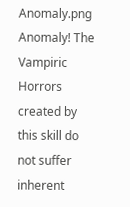Anomaly.png Anomaly! The Vampiric Horrors created by this skill do not suffer inherent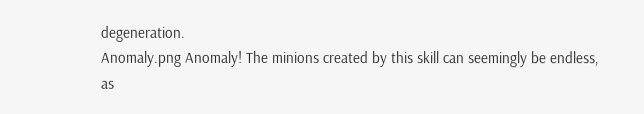degeneration.
Anomaly.png Anomaly! The minions created by this skill can seemingly be endless, as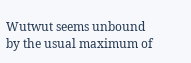Wutwut seems unbound by the usual maximum of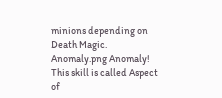minions depending on Death Magic.
Anomaly.png Anomaly! This skill is called Aspect of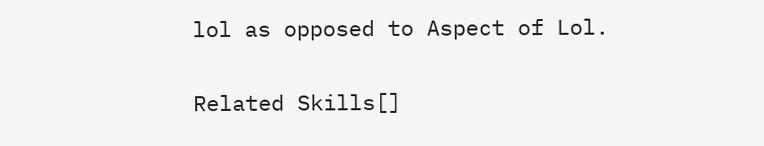lol as opposed to Aspect of Lol.

Related Skills[]